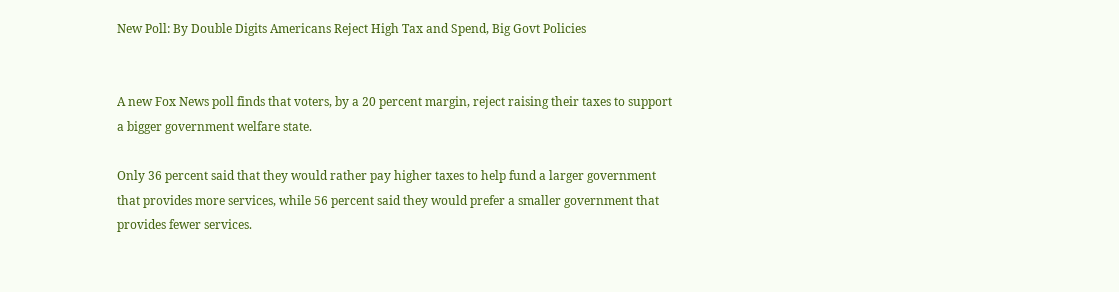New Poll: By Double Digits Americans Reject High Tax and Spend, Big Govt Policies


A new Fox News poll finds that voters, by a 20 percent margin, reject raising their taxes to support a bigger government welfare state.

Only 36 percent said that they would rather pay higher taxes to help fund a larger government that provides more services, while 56 percent said they would prefer a smaller government that provides fewer services.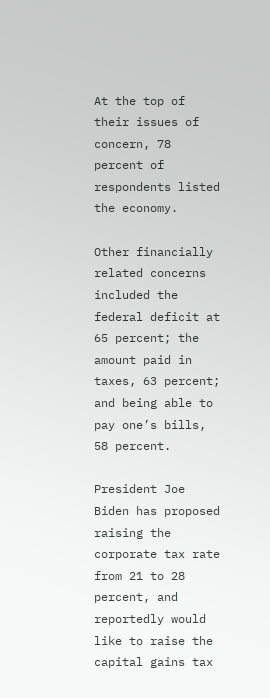At the top of their issues of concern, 78 percent of respondents listed the economy.

Other financially related concerns included the federal deficit at 65 percent; the amount paid in taxes, 63 percent; and being able to pay one’s bills, 58 percent.

President Joe Biden has proposed raising the corporate tax rate from 21 to 28 percent, and reportedly would like to raise the capital gains tax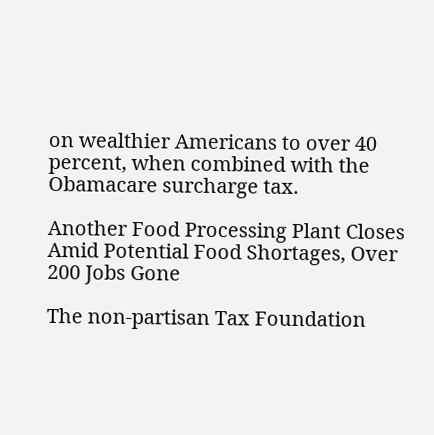on wealthier Americans to over 40 percent, when combined with the Obamacare surcharge tax.

Another Food Processing Plant Closes Amid Potential Food Shortages, Over 200 Jobs Gone

The non-partisan Tax Foundation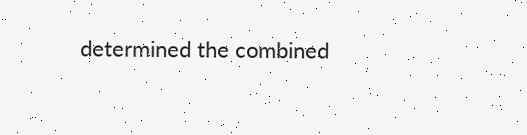determined the combined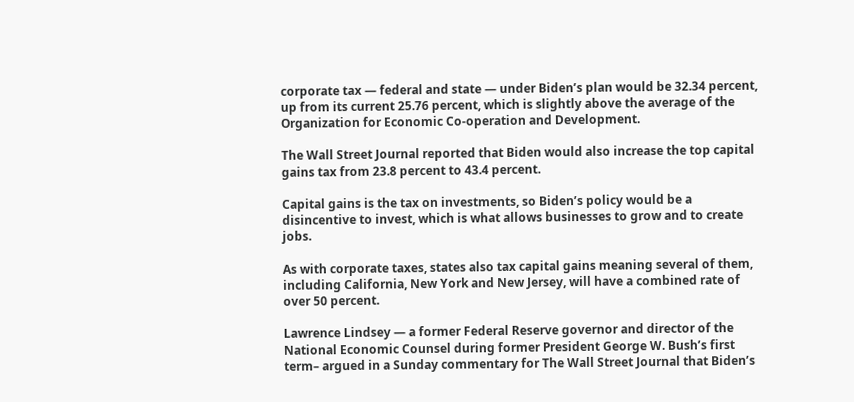corporate tax — federal and state — under Biden’s plan would be 32.34 percent, up from its current 25.76 percent, which is slightly above the average of the Organization for Economic Co-operation and Development.

The Wall Street Journal reported that Biden would also increase the top capital gains tax from 23.8 percent to 43.4 percent.

Capital gains is the tax on investments, so Biden’s policy would be a disincentive to invest, which is what allows businesses to grow and to create jobs.

As with corporate taxes, states also tax capital gains meaning several of them, including California, New York and New Jersey, will have a combined rate of over 50 percent.

Lawrence Lindsey — a former Federal Reserve governor and director of the National Economic Counsel during former President George W. Bush’s first term– argued in a Sunday commentary for The Wall Street Journal that Biden’s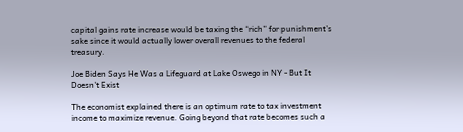capital gains rate increase would be taxing the “rich” for punishment’s sake since it would actually lower overall revenues to the federal treasury.

Joe Biden Says He Was a Lifeguard at Lake Oswego in NY - But It Doesn't Exist

The economist explained there is an optimum rate to tax investment income to maximize revenue. Going beyond that rate becomes such a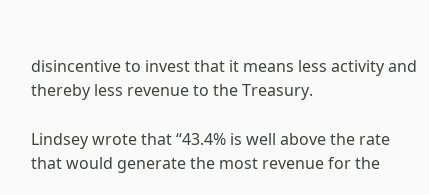disincentive to invest that it means less activity and thereby less revenue to the Treasury.

Lindsey wrote that “43.4% is well above the rate that would generate the most revenue for the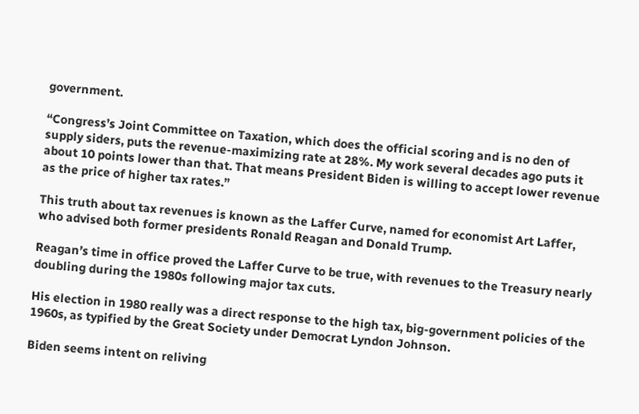government.

“Congress’s Joint Committee on Taxation, which does the official scoring and is no den of supply siders, puts the revenue-maximizing rate at 28%. My work several decades ago puts it about 10 points lower than that. That means President Biden is willing to accept lower revenue as the price of higher tax rates.”

This truth about tax revenues is known as the Laffer Curve, named for economist Art Laffer, who advised both former presidents Ronald Reagan and Donald Trump.

Reagan’s time in office proved the Laffer Curve to be true, with revenues to the Treasury nearly doubling during the 1980s following major tax cuts.

His election in 1980 really was a direct response to the high tax, big-government policies of the 1960s, as typified by the Great Society under Democrat Lyndon Johnson.

Biden seems intent on reliving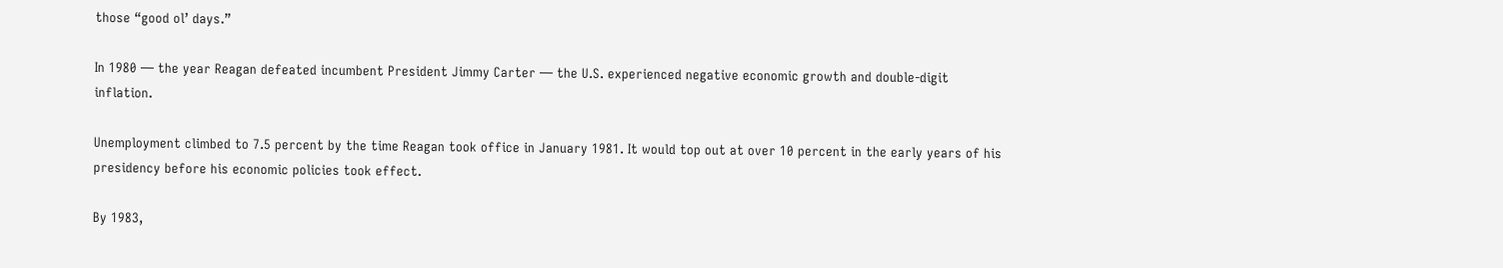those “good ol’ days.”

In 1980 — the year Reagan defeated incumbent President Jimmy Carter — the U.S. experienced negative economic growth and double-digit inflation.

Unemployment climbed to 7.5 percent by the time Reagan took office in January 1981. It would top out at over 10 percent in the early years of his presidency before his economic policies took effect.

By 1983,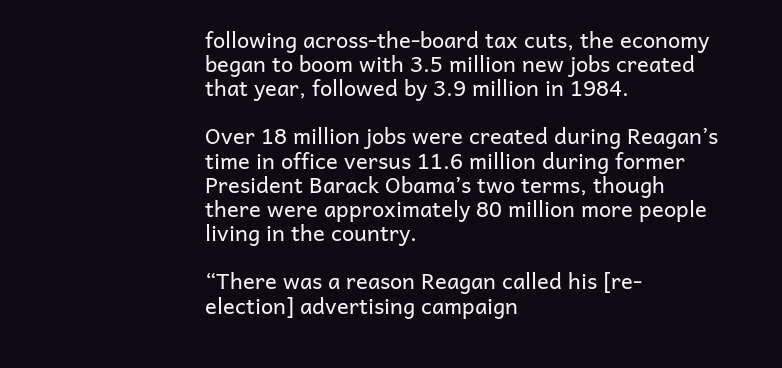following across-the-board tax cuts, the economy began to boom with 3.5 million new jobs created that year, followed by 3.9 million in 1984.

Over 18 million jobs were created during Reagan’s time in office versus 11.6 million during former President Barack Obama’s two terms, though there were approximately 80 million more people living in the country.

“There was a reason Reagan called his [re-election] advertising campaign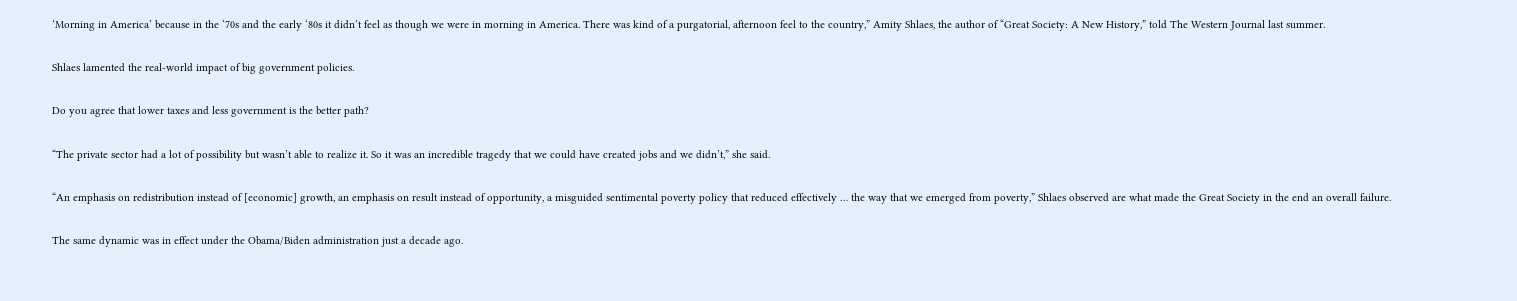‘Morning in America’ because in the ‘70s and the early ‘80s it didn’t feel as though we were in morning in America. There was kind of a purgatorial, afternoon feel to the country,” Amity Shlaes, the author of “Great Society: A New History,” told The Western Journal last summer.

Shlaes lamented the real-world impact of big government policies.

Do you agree that lower taxes and less government is the better path?

“The private sector had a lot of possibility but wasn’t able to realize it. So it was an incredible tragedy that we could have created jobs and we didn’t,” she said.

“An emphasis on redistribution instead of [economic] growth, an emphasis on result instead of opportunity, a misguided sentimental poverty policy that reduced effectively … the way that we emerged from poverty,” Shlaes observed are what made the Great Society in the end an overall failure.

The same dynamic was in effect under the Obama/Biden administration just a decade ago.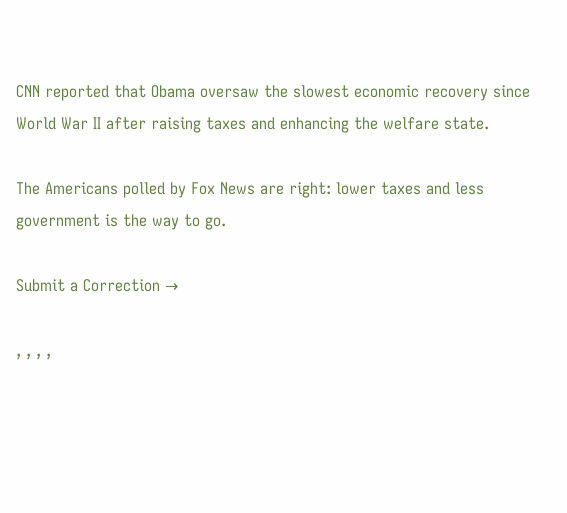CNN reported that Obama oversaw the slowest economic recovery since World War II after raising taxes and enhancing the welfare state.

The Americans polled by Fox News are right: lower taxes and less government is the way to go.

Submit a Correction →

, , , ,